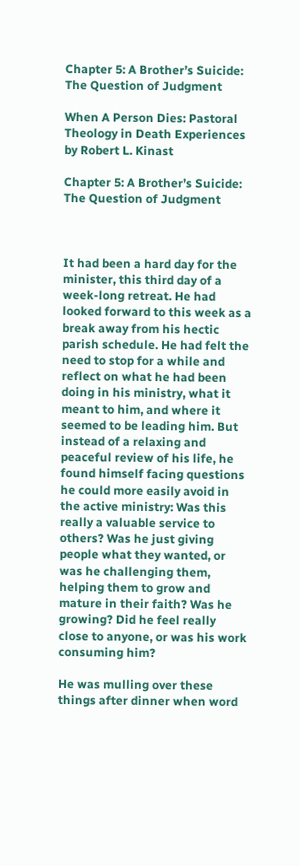Chapter 5: A Brother’s Suicide: The Question of Judgment

When A Person Dies: Pastoral Theology in Death Experiences
by Robert L. Kinast

Chapter 5: A Brother’s Suicide: The Question of Judgment



It had been a hard day for the minister, this third day of a week-long retreat. He had looked forward to this week as a break away from his hectic parish schedule. He had felt the need to stop for a while and reflect on what he had been doing in his ministry, what it meant to him, and where it seemed to be leading him. But instead of a relaxing and peaceful review of his life, he found himself facing questions he could more easily avoid in the active ministry: Was this really a valuable service to others? Was he just giving people what they wanted, or was he challenging them, helping them to grow and mature in their faith? Was he growing? Did he feel really close to anyone, or was his work consuming him?

He was mulling over these things after dinner when word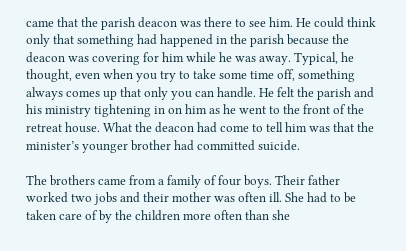came that the parish deacon was there to see him. He could think only that something had happened in the parish because the deacon was covering for him while he was away. Typical, he thought, even when you try to take some time off, something always comes up that only you can handle. He felt the parish and his ministry tightening in on him as he went to the front of the retreat house. What the deacon had come to tell him was that the minister’s younger brother had committed suicide.

The brothers came from a family of four boys. Their father worked two jobs and their mother was often ill. She had to be taken care of by the children more often than she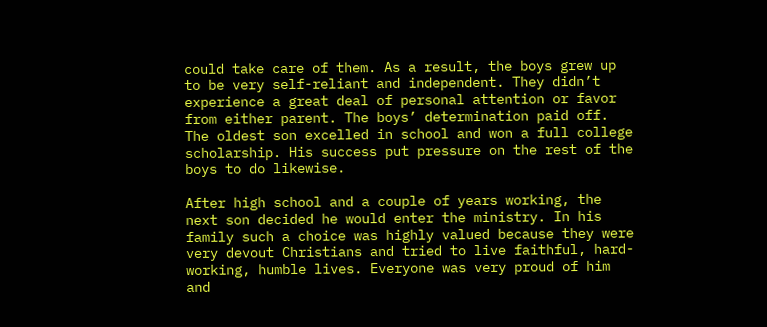could take care of them. As a result, the boys grew up to be very self-reliant and independent. They didn’t experience a great deal of personal attention or favor from either parent. The boys’ determination paid off. The oldest son excelled in school and won a full college scholarship. His success put pressure on the rest of the boys to do likewise.

After high school and a couple of years working, the next son decided he would enter the ministry. In his family such a choice was highly valued because they were very devout Christians and tried to live faithful, hard-working, humble lives. Everyone was very proud of him and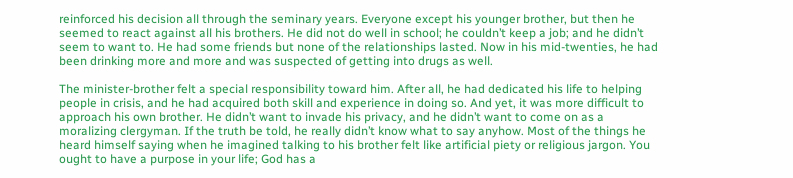reinforced his decision all through the seminary years. Everyone except his younger brother, but then he seemed to react against all his brothers. He did not do well in school; he couldn’t keep a job; and he didn’t seem to want to. He had some friends but none of the relationships lasted. Now in his mid-twenties, he had been drinking more and more and was suspected of getting into drugs as well.

The minister-brother felt a special responsibility toward him. After all, he had dedicated his life to helping people in crisis, and he had acquired both skill and experience in doing so. And yet, it was more difficult to approach his own brother. He didn’t want to invade his privacy, and he didn’t want to come on as a moralizing clergyman. If the truth be told, he really didn’t know what to say anyhow. Most of the things he heard himself saying when he imagined talking to his brother felt like artificial piety or religious jargon. You ought to have a purpose in your life; God has a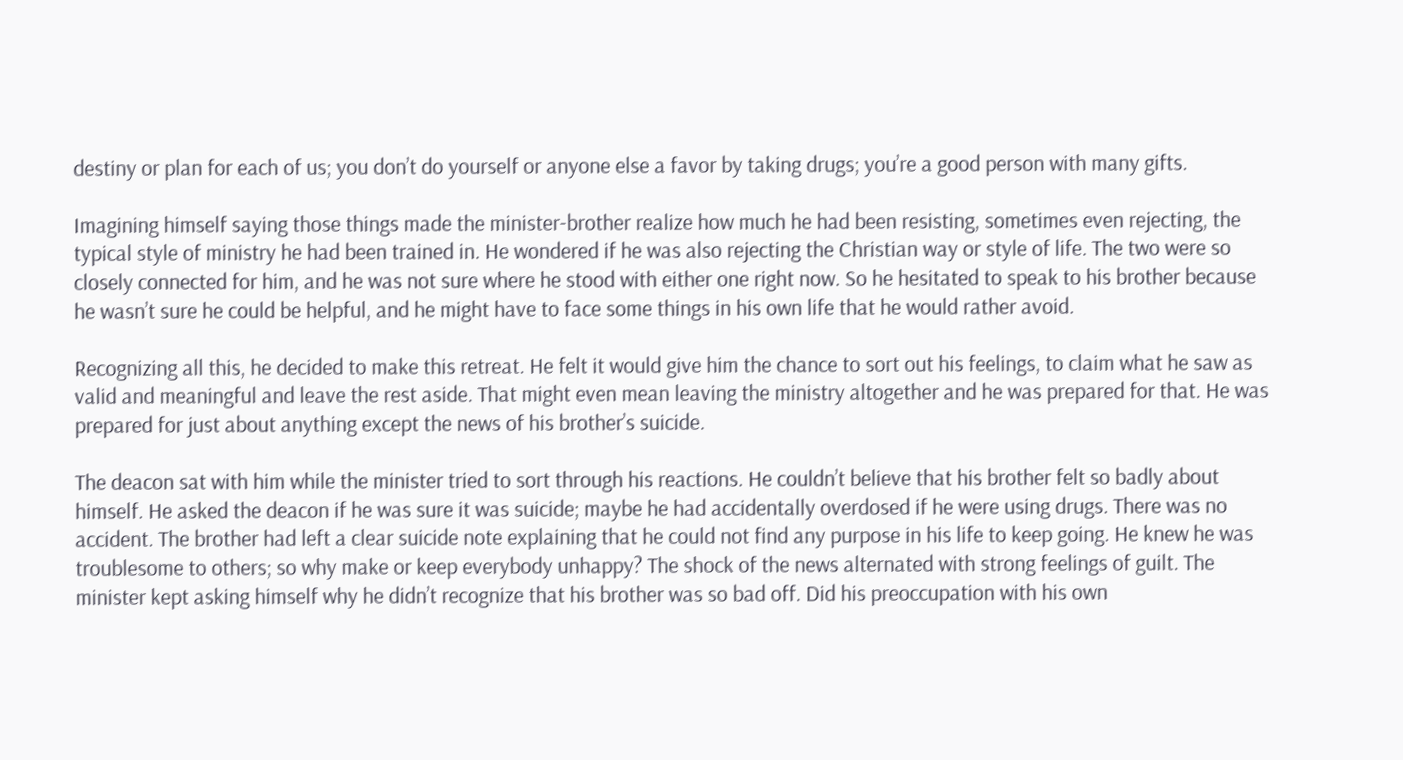destiny or plan for each of us; you don’t do yourself or anyone else a favor by taking drugs; you’re a good person with many gifts.

Imagining himself saying those things made the minister-brother realize how much he had been resisting, sometimes even rejecting, the typical style of ministry he had been trained in. He wondered if he was also rejecting the Christian way or style of life. The two were so closely connected for him, and he was not sure where he stood with either one right now. So he hesitated to speak to his brother because he wasn’t sure he could be helpful, and he might have to face some things in his own life that he would rather avoid.

Recognizing all this, he decided to make this retreat. He felt it would give him the chance to sort out his feelings, to claim what he saw as valid and meaningful and leave the rest aside. That might even mean leaving the ministry altogether and he was prepared for that. He was prepared for just about anything except the news of his brother’s suicide.

The deacon sat with him while the minister tried to sort through his reactions. He couldn’t believe that his brother felt so badly about himself. He asked the deacon if he was sure it was suicide; maybe he had accidentally overdosed if he were using drugs. There was no accident. The brother had left a clear suicide note explaining that he could not find any purpose in his life to keep going. He knew he was troublesome to others; so why make or keep everybody unhappy? The shock of the news alternated with strong feelings of guilt. The minister kept asking himself why he didn’t recognize that his brother was so bad off. Did his preoccupation with his own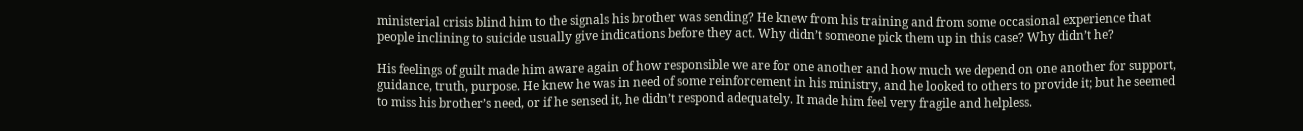ministerial crisis blind him to the signals his brother was sending? He knew from his training and from some occasional experience that people inclining to suicide usually give indications before they act. Why didn’t someone pick them up in this case? Why didn’t he?

His feelings of guilt made him aware again of how responsible we are for one another and how much we depend on one another for support, guidance, truth, purpose. He knew he was in need of some reinforcement in his ministry, and he looked to others to provide it; but he seemed to miss his brother’s need, or if he sensed it, he didn’t respond adequately. It made him feel very fragile and helpless.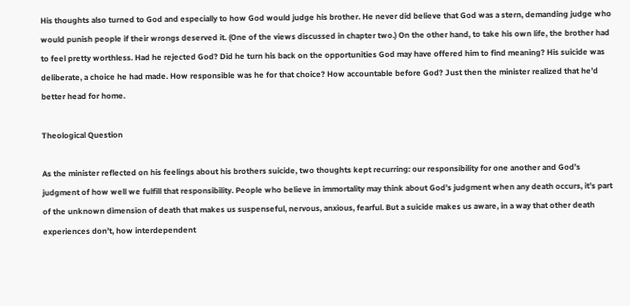His thoughts also turned to God and especially to how God would judge his brother. He never did believe that God was a stern, demanding judge who would punish people if their wrongs deserved it. (One of the views discussed in chapter two.) On the other hand, to take his own life, the brother had to feel pretty worthless. Had he rejected God? Did he turn his back on the opportunities God may have offered him to find meaning? His suicide was deliberate, a choice he had made. How responsible was he for that choice? How accountable before God? Just then the minister realized that he’d better head for home.

Theological Question

As the minister reflected on his feelings about his brothers suicide, two thoughts kept recurring: our responsibility for one another and God’s judgment of how well we fulfill that responsibility. People who believe in immortality may think about God’s judgment when any death occurs, it’s part of the unknown dimension of death that makes us suspenseful, nervous, anxious, fearful. But a suicide makes us aware, in a way that other death experiences don’t, how interdependent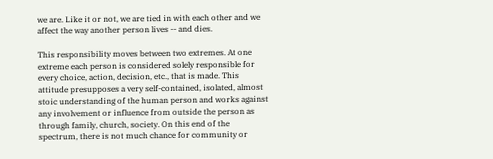we are. Like it or not, we are tied in with each other and we affect the way another person lives -- and dies.

This responsibility moves between two extremes. At one extreme each person is considered solely responsible for every choice, action, decision, etc., that is made. This attitude presupposes a very self-contained, isolated, almost stoic understanding of the human person and works against any involvement or influence from outside the person as through family, church, society. On this end of the spectrum, there is not much chance for community or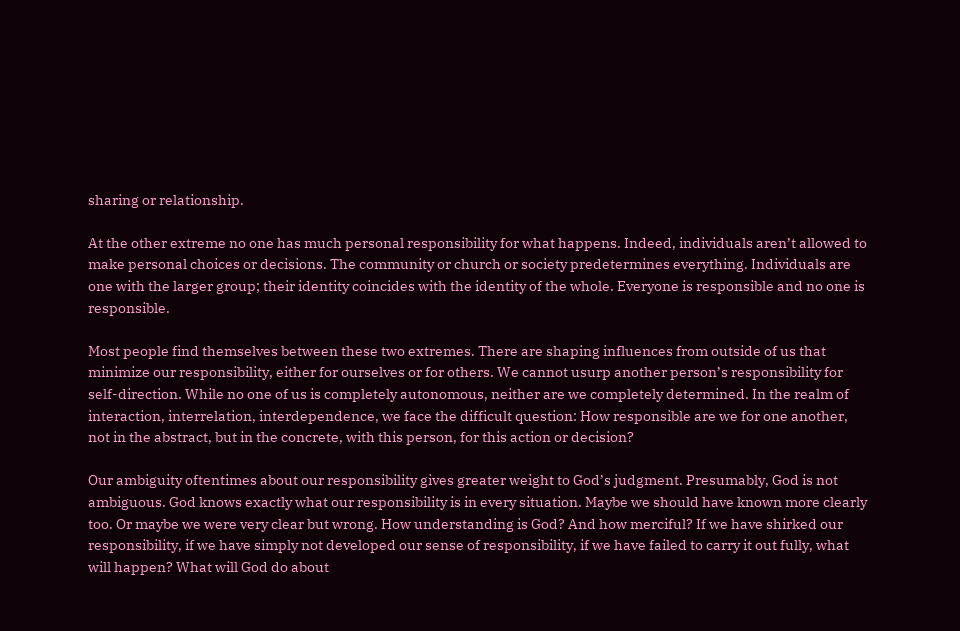sharing or relationship.

At the other extreme no one has much personal responsibility for what happens. Indeed, individuals aren’t allowed to make personal choices or decisions. The community or church or society predetermines everything. Individuals are one with the larger group; their identity coincides with the identity of the whole. Everyone is responsible and no one is responsible.

Most people find themselves between these two extremes. There are shaping influences from outside of us that minimize our responsibility, either for ourselves or for others. We cannot usurp another person’s responsibility for self-direction. While no one of us is completely autonomous, neither are we completely determined. In the realm of interaction, interrelation, interdependence, we face the difficult question: How responsible are we for one another, not in the abstract, but in the concrete, with this person, for this action or decision?

Our ambiguity oftentimes about our responsibility gives greater weight to God’s judgment. Presumably, God is not ambiguous. God knows exactly what our responsibility is in every situation. Maybe we should have known more clearly too. Or maybe we were very clear but wrong. How understanding is God? And how merciful? If we have shirked our responsibility, if we have simply not developed our sense of responsibility, if we have failed to carry it out fully, what will happen? What will God do about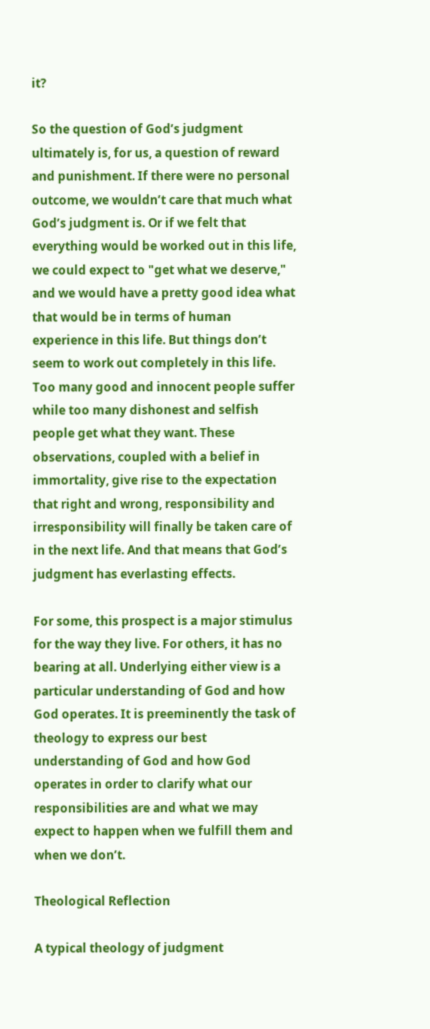it?

So the question of God’s judgment ultimately is, for us, a question of reward and punishment. If there were no personal outcome, we wouldn’t care that much what God’s judgment is. Or if we felt that everything would be worked out in this life, we could expect to "get what we deserve," and we would have a pretty good idea what that would be in terms of human experience in this life. But things don’t seem to work out completely in this life. Too many good and innocent people suffer while too many dishonest and selfish people get what they want. These observations, coupled with a belief in immortality, give rise to the expectation that right and wrong, responsibility and irresponsibility will finally be taken care of in the next life. And that means that God’s judgment has everlasting effects.

For some, this prospect is a major stimulus for the way they live. For others, it has no bearing at all. Underlying either view is a particular understanding of God and how God operates. It is preeminently the task of theology to express our best understanding of God and how God operates in order to clarify what our responsibilities are and what we may expect to happen when we fulfill them and when we don’t.

Theological Reflection

A typical theology of judgment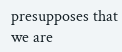presupposes that we are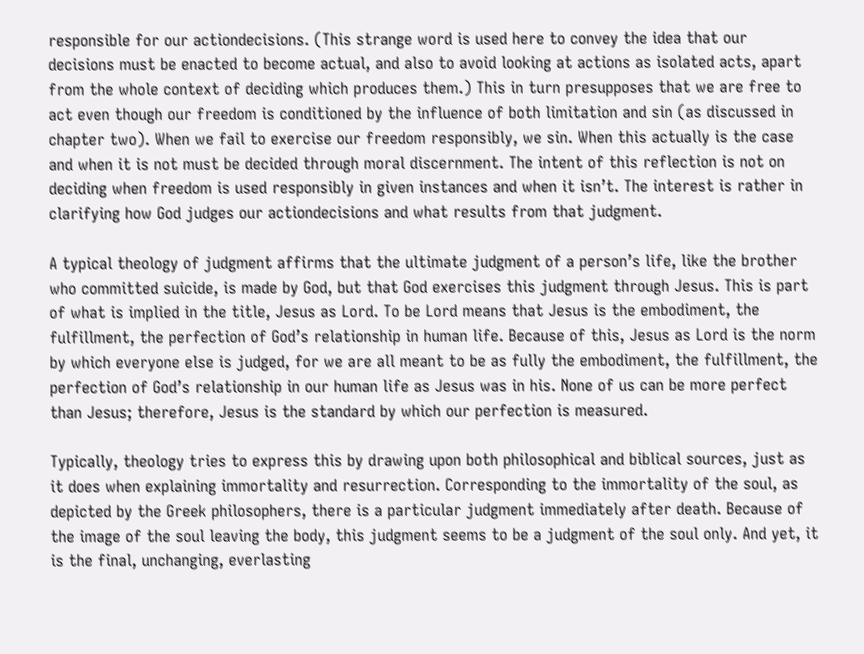responsible for our actiondecisions. (This strange word is used here to convey the idea that our decisions must be enacted to become actual, and also to avoid looking at actions as isolated acts, apart from the whole context of deciding which produces them.) This in turn presupposes that we are free to act even though our freedom is conditioned by the influence of both limitation and sin (as discussed in chapter two). When we fail to exercise our freedom responsibly, we sin. When this actually is the case and when it is not must be decided through moral discernment. The intent of this reflection is not on deciding when freedom is used responsibly in given instances and when it isn’t. The interest is rather in clarifying how God judges our actiondecisions and what results from that judgment.

A typical theology of judgment affirms that the ultimate judgment of a person’s life, like the brother who committed suicide, is made by God, but that God exercises this judgment through Jesus. This is part of what is implied in the title, Jesus as Lord. To be Lord means that Jesus is the embodiment, the fulfillment, the perfection of God’s relationship in human life. Because of this, Jesus as Lord is the norm by which everyone else is judged, for we are all meant to be as fully the embodiment, the fulfillment, the perfection of God’s relationship in our human life as Jesus was in his. None of us can be more perfect than Jesus; therefore, Jesus is the standard by which our perfection is measured.

Typically, theology tries to express this by drawing upon both philosophical and biblical sources, just as it does when explaining immortality and resurrection. Corresponding to the immortality of the soul, as depicted by the Greek philosophers, there is a particular judgment immediately after death. Because of the image of the soul leaving the body, this judgment seems to be a judgment of the soul only. And yet, it is the final, unchanging, everlasting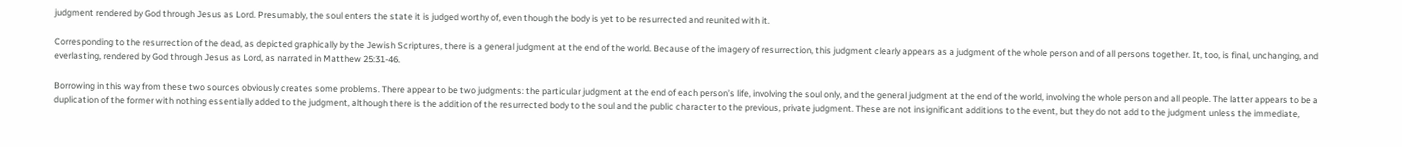judgment rendered by God through Jesus as Lord. Presumably, the soul enters the state it is judged worthy of, even though the body is yet to be resurrected and reunited with it.

Corresponding to the resurrection of the dead, as depicted graphically by the Jewish Scriptures, there is a general judgment at the end of the world. Because of the imagery of resurrection, this judgment clearly appears as a judgment of the whole person and of all persons together. It, too, is final, unchanging, and everlasting, rendered by God through Jesus as Lord, as narrated in Matthew 25:31-46.

Borrowing in this way from these two sources obviously creates some problems. There appear to be two judgments: the particular judgment at the end of each person’s life, involving the soul only, and the general judgment at the end of the world, involving the whole person and all people. The latter appears to be a duplication of the former with nothing essentially added to the judgment, although there is the addition of the resurrected body to the soul and the public character to the previous, private judgment. These are not insignificant additions to the event, but they do not add to the judgment unless the immediate,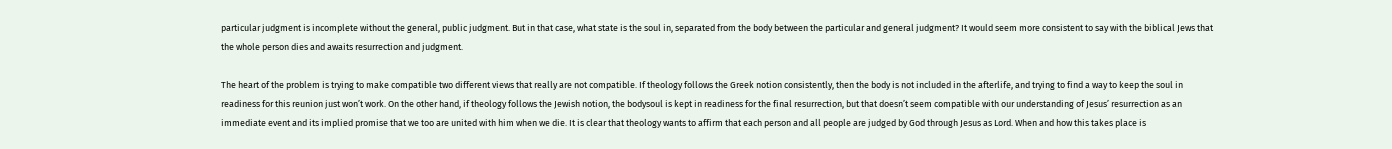particular judgment is incomplete without the general, public judgment. But in that case, what state is the soul in, separated from the body between the particular and general judgment? It would seem more consistent to say with the biblical Jews that the whole person dies and awaits resurrection and judgment.

The heart of the problem is trying to make compatible two different views that really are not compatible. If theology follows the Greek notion consistently, then the body is not included in the afterlife, and trying to find a way to keep the soul in readiness for this reunion just won’t work. On the other hand, if theology follows the Jewish notion, the bodysoul is kept in readiness for the final resurrection, but that doesn’t seem compatible with our understanding of Jesus’ resurrection as an immediate event and its implied promise that we too are united with him when we die. It is clear that theology wants to affirm that each person and all people are judged by God through Jesus as Lord. When and how this takes place is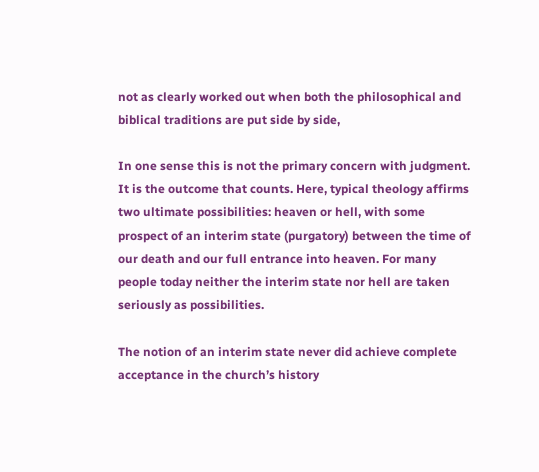not as clearly worked out when both the philosophical and biblical traditions are put side by side,

In one sense this is not the primary concern with judgment. It is the outcome that counts. Here, typical theology affirms two ultimate possibilities: heaven or hell, with some prospect of an interim state (purgatory) between the time of our death and our full entrance into heaven. For many people today neither the interim state nor hell are taken seriously as possibilities.

The notion of an interim state never did achieve complete acceptance in the church’s history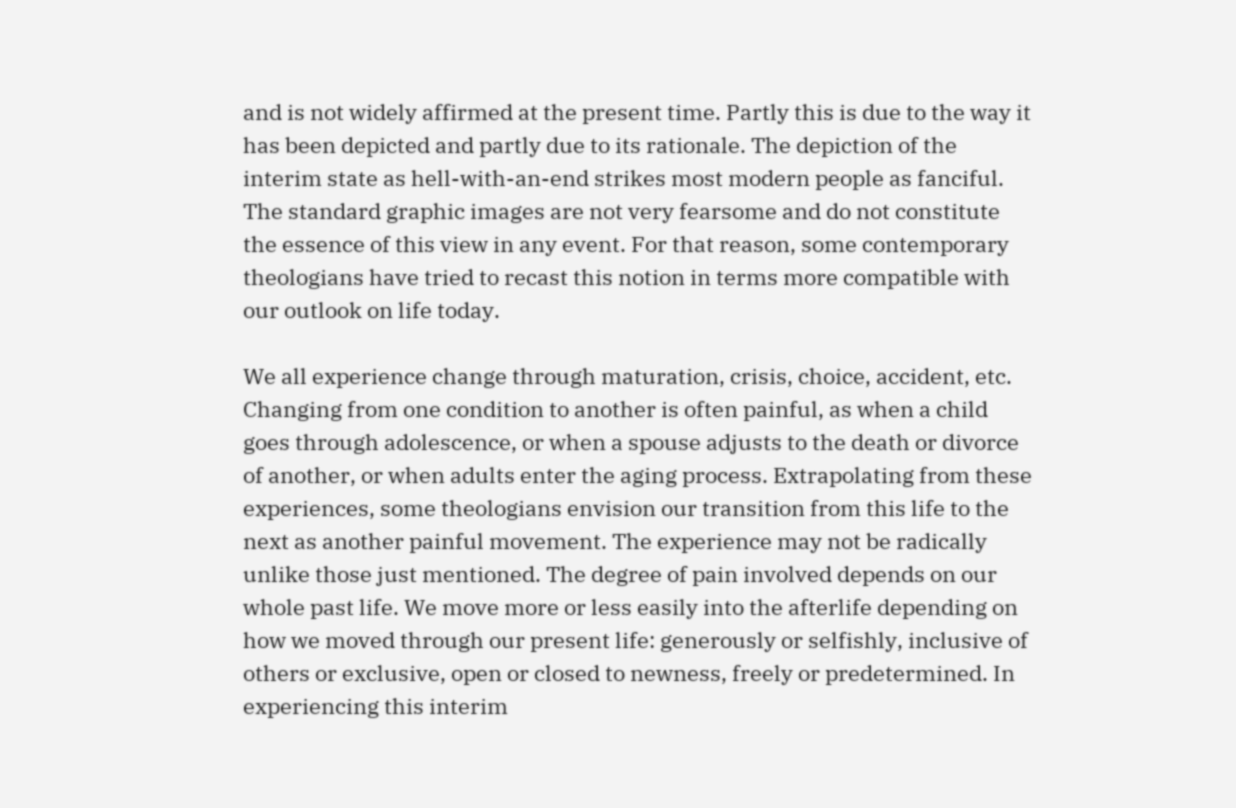and is not widely affirmed at the present time. Partly this is due to the way it has been depicted and partly due to its rationale. The depiction of the interim state as hell-with-an-end strikes most modern people as fanciful. The standard graphic images are not very fearsome and do not constitute the essence of this view in any event. For that reason, some contemporary theologians have tried to recast this notion in terms more compatible with our outlook on life today.

We all experience change through maturation, crisis, choice, accident, etc. Changing from one condition to another is often painful, as when a child goes through adolescence, or when a spouse adjusts to the death or divorce of another, or when adults enter the aging process. Extrapolating from these experiences, some theologians envision our transition from this life to the next as another painful movement. The experience may not be radically unlike those just mentioned. The degree of pain involved depends on our whole past life. We move more or less easily into the afterlife depending on how we moved through our present life: generously or selfishly, inclusive of others or exclusive, open or closed to newness, freely or predetermined. In experiencing this interim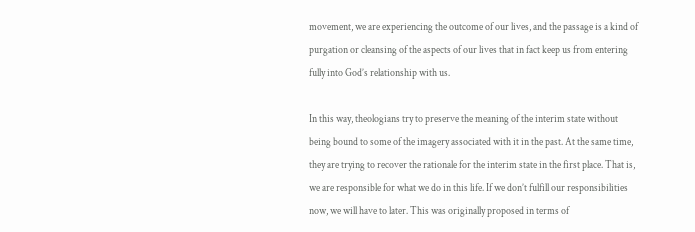movement, we are experiencing the outcome of our lives, and the passage is a kind of purgation or cleansing of the aspects of our lives that in fact keep us from entering fully into God’s relationship with us.

In this way, theologians try to preserve the meaning of the interim state without being bound to some of the imagery associated with it in the past. At the same time, they are trying to recover the rationale for the interim state in the first place. That is, we are responsible for what we do in this life. If we don’t fulfill our responsibilities now, we will have to later. This was originally proposed in terms of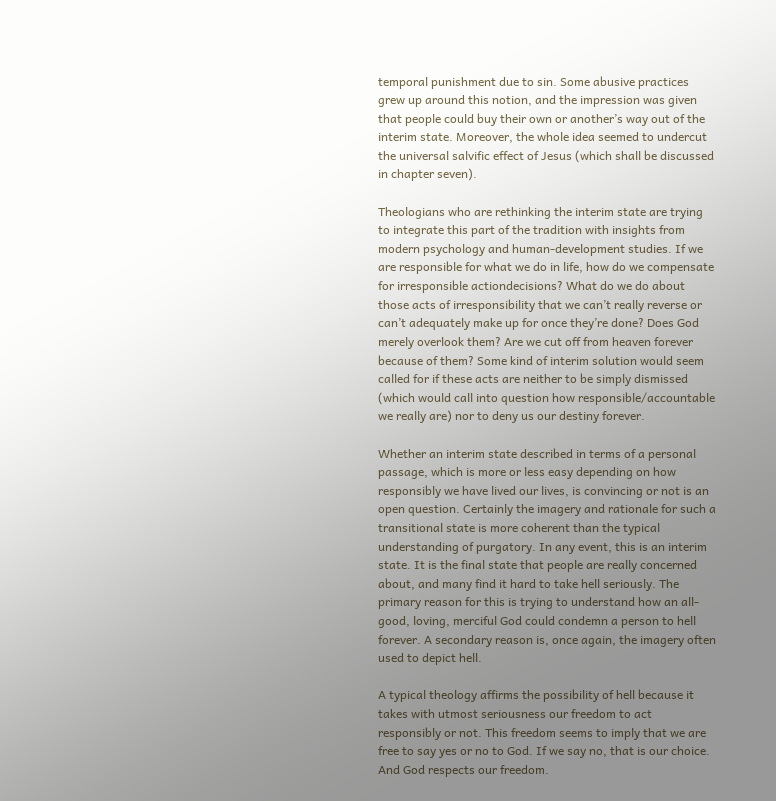temporal punishment due to sin. Some abusive practices grew up around this notion, and the impression was given that people could buy their own or another’s way out of the interim state. Moreover, the whole idea seemed to undercut the universal salvific effect of Jesus (which shall be discussed in chapter seven).

Theologians who are rethinking the interim state are trying to integrate this part of the tradition with insights from modern psychology and human-development studies. If we are responsible for what we do in life, how do we compensate for irresponsible actiondecisions? What do we do about those acts of irresponsibility that we can’t really reverse or can’t adequately make up for once they’re done? Does God merely overlook them? Are we cut off from heaven forever because of them? Some kind of interim solution would seem called for if these acts are neither to be simply dismissed (which would call into question how responsible/accountable we really are) nor to deny us our destiny forever.

Whether an interim state described in terms of a personal passage, which is more or less easy depending on how responsibly we have lived our lives, is convincing or not is an open question. Certainly the imagery and rationale for such a transitional state is more coherent than the typical understanding of purgatory. In any event, this is an interim state. It is the final state that people are really concerned about, and many find it hard to take hell seriously. The primary reason for this is trying to understand how an all-good, loving, merciful God could condemn a person to hell forever. A secondary reason is, once again, the imagery often used to depict hell.

A typical theology affirms the possibility of hell because it takes with utmost seriousness our freedom to act responsibly or not. This freedom seems to imply that we are free to say yes or no to God. If we say no, that is our choice. And God respects our freedom.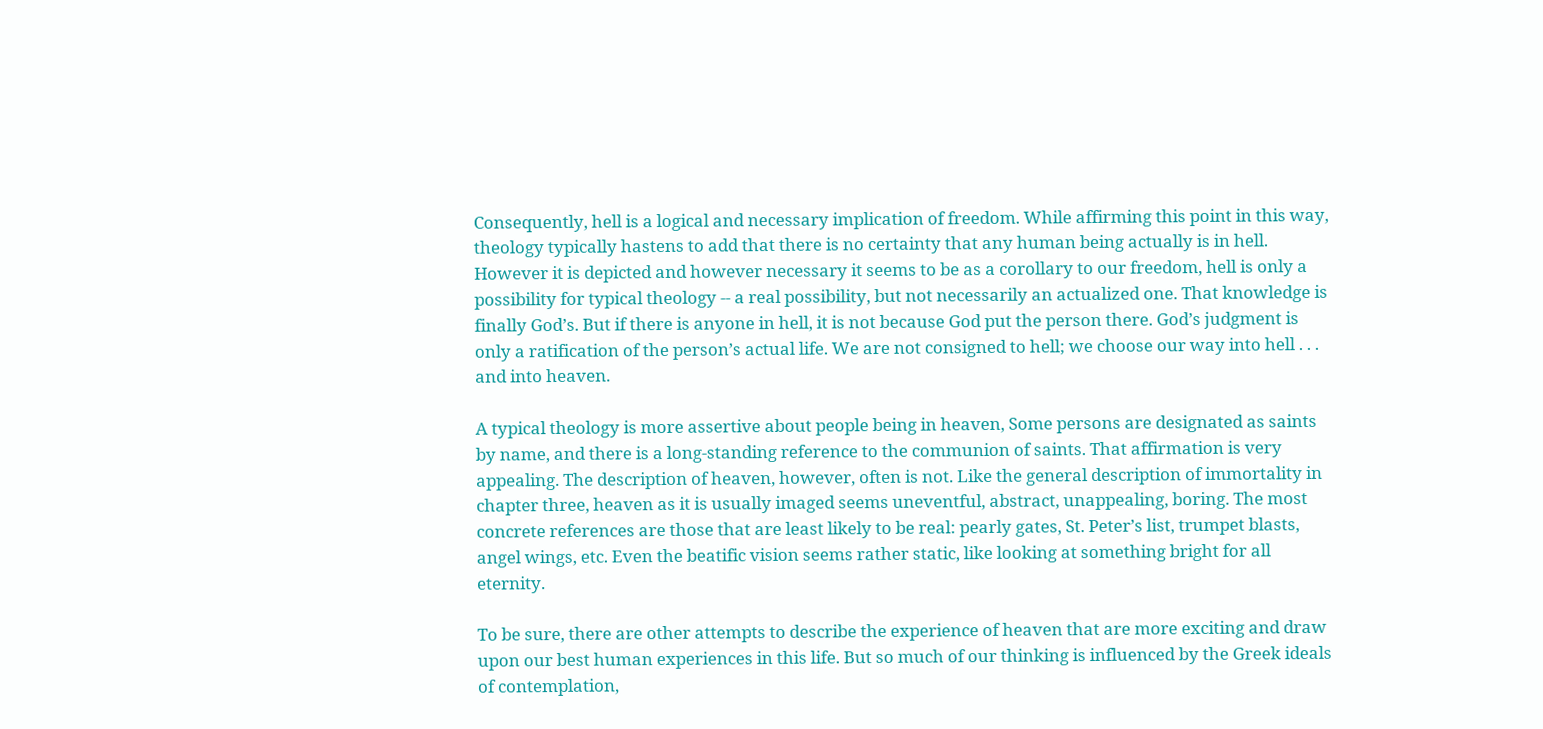Consequently, hell is a logical and necessary implication of freedom. While affirming this point in this way, theology typically hastens to add that there is no certainty that any human being actually is in hell. However it is depicted and however necessary it seems to be as a corollary to our freedom, hell is only a possibility for typical theology -- a real possibility, but not necessarily an actualized one. That knowledge is finally God’s. But if there is anyone in hell, it is not because God put the person there. God’s judgment is only a ratification of the person’s actual life. We are not consigned to hell; we choose our way into hell . . . and into heaven.

A typical theology is more assertive about people being in heaven, Some persons are designated as saints by name, and there is a long-standing reference to the communion of saints. That affirmation is very appealing. The description of heaven, however, often is not. Like the general description of immortality in chapter three, heaven as it is usually imaged seems uneventful, abstract, unappealing, boring. The most concrete references are those that are least likely to be real: pearly gates, St. Peter’s list, trumpet blasts, angel wings, etc. Even the beatific vision seems rather static, like looking at something bright for all eternity.

To be sure, there are other attempts to describe the experience of heaven that are more exciting and draw upon our best human experiences in this life. But so much of our thinking is influenced by the Greek ideals of contemplation,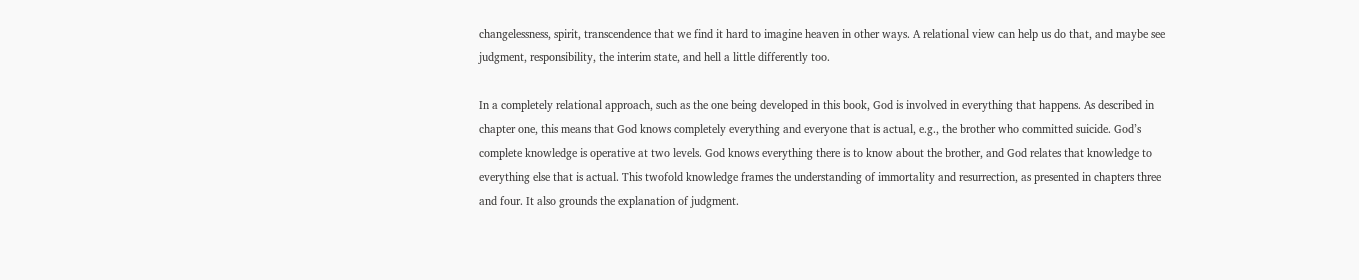changelessness, spirit, transcendence that we find it hard to imagine heaven in other ways. A relational view can help us do that, and maybe see judgment, responsibility, the interim state, and hell a little differently too.

In a completely relational approach, such as the one being developed in this book, God is involved in everything that happens. As described in chapter one, this means that God knows completely everything and everyone that is actual, e.g., the brother who committed suicide. God’s complete knowledge is operative at two levels. God knows everything there is to know about the brother, and God relates that knowledge to everything else that is actual. This twofold knowledge frames the understanding of immortality and resurrection, as presented in chapters three and four. It also grounds the explanation of judgment.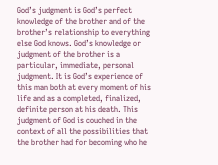God’s judgment is God’s perfect knowledge of the brother and of the brother’s relationship to everything else God knows. God’s knowledge or judgment of the brother is a particular, immediate, personal judgment. It is God’s experience of this man both at every moment of his life and as a completed, finalized, definite person at his death. This judgment of God is couched in the context of all the possibilities that the brother had for becoming who he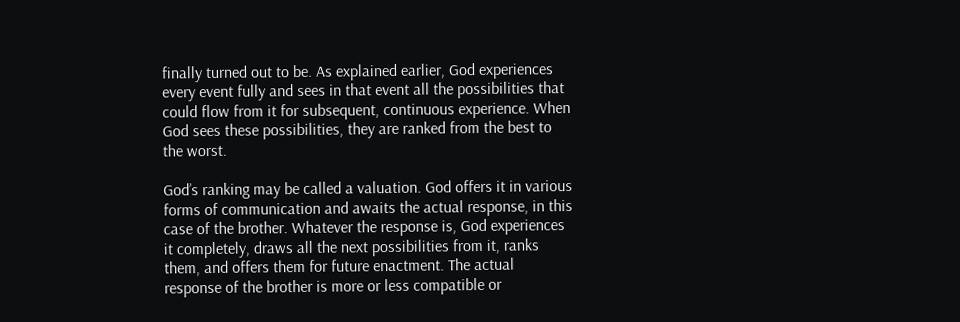finally turned out to be. As explained earlier, God experiences every event fully and sees in that event all the possibilities that could flow from it for subsequent, continuous experience. When God sees these possibilities, they are ranked from the best to the worst.

God’s ranking may be called a valuation. God offers it in various forms of communication and awaits the actual response, in this case of the brother. Whatever the response is, God experiences it completely, draws all the next possibilities from it, ranks them, and offers them for future enactment. The actual response of the brother is more or less compatible or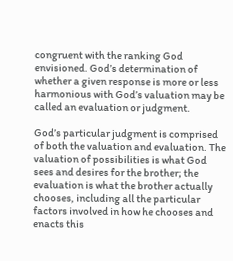congruent with the ranking God envisioned. God’s determination of whether a given response is more or less harmonious with God’s valuation may be called an evaluation or judgment.

God’s particular judgment is comprised of both the valuation and evaluation. The valuation of possibilities is what God sees and desires for the brother; the evaluation is what the brother actually chooses, including all the particular factors involved in how he chooses and enacts this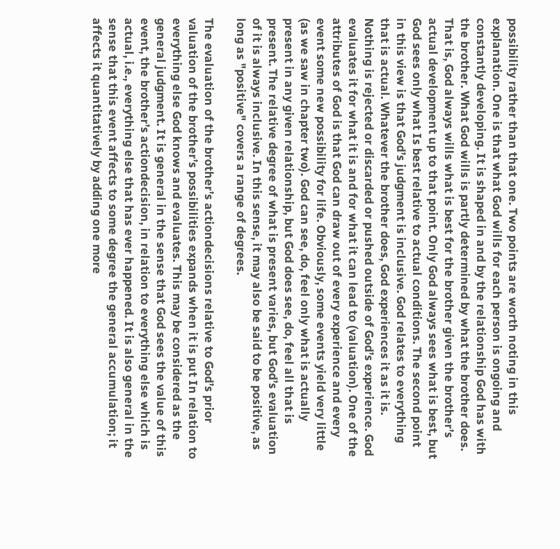possibility rather than that one. Two points are worth noting in this explanation. One is that what God wills for each person is ongoing and constantly developing. It is shaped in and by the relationship God has with the brother. What God wills is partly determined by what the brother does. That is, God always wills what is best for the brother given the brother’s actual development up to that point. Only God always sees what is best, but God sees only what Is best relative to actual conditions. The second point in this view is that God’s judgment is inclusive. God relates to everything that is actual. Whatever the brother does, God experiences it as it is. Nothing is rejected or discarded or pushed outside of God’s experience. God evaluates it for what it is and for what it can lead to (valuation). One of the attributes of God is that God can draw out of every experience and every event some new possibility for life. Obviously, some events yield very little (as we saw in chapter two). God can see, do, feel only what is actually present in any given relationship, but God does see, do, feel all that is present. The relative degree of what is present varies, but God’s evaluation of it is always inclusive. In this sense, it may also be said to be positive, as long as "positive" covers a range of degrees.

The evaluation of the brother’s actiondecisions relative to God’s prior valuation of the brother’s possibilities expands when it is put In relation to everything else God knows and evaluates. This may be considered as the general judgment. It is general in the sense that God sees the value of this event, the brother’s actiondecision, in relation to everything else which is actual, i.e., everything else that has ever happened. It is also general in the sense that this event affects to some degree the general accumulation; it affects it quantitatively by adding one more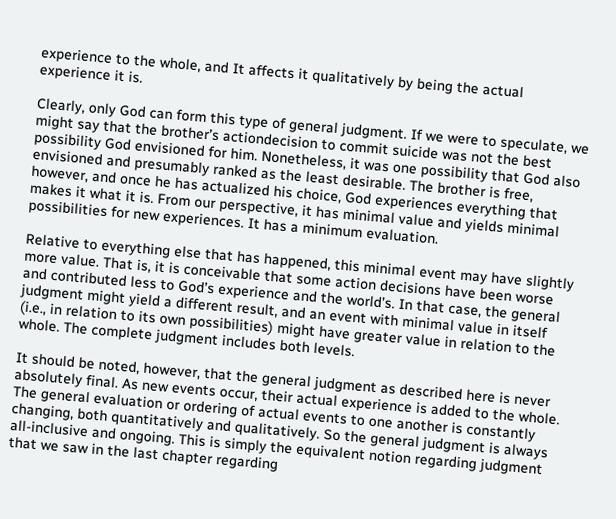experience to the whole, and It affects it qualitatively by being the actual experience it is.

Clearly, only God can form this type of general judgment. If we were to speculate, we might say that the brother’s actiondecision to commit suicide was not the best possibility God envisioned for him. Nonetheless, it was one possibility that God also envisioned and presumably ranked as the least desirable. The brother is free, however, and once he has actualized his choice, God experiences everything that makes it what it is. From our perspective, it has minimal value and yields minimal possibilities for new experiences. It has a minimum evaluation.

Relative to everything else that has happened, this minimal event may have slightly more value. That is, it is conceivable that some action decisions have been worse and contributed less to God’s experience and the world’s. In that case, the general judgment might yield a different result, and an event with minimal value in itself (i.e., in relation to its own possibilities) might have greater value in relation to the whole. The complete judgment includes both levels.

It should be noted, however, that the general judgment as described here is never absolutely final. As new events occur, their actual experience is added to the whole. The general evaluation or ordering of actual events to one another is constantly changing, both quantitatively and qualitatively. So the general judgment is always all-inclusive and ongoing. This is simply the equivalent notion regarding judgment that we saw in the last chapter regarding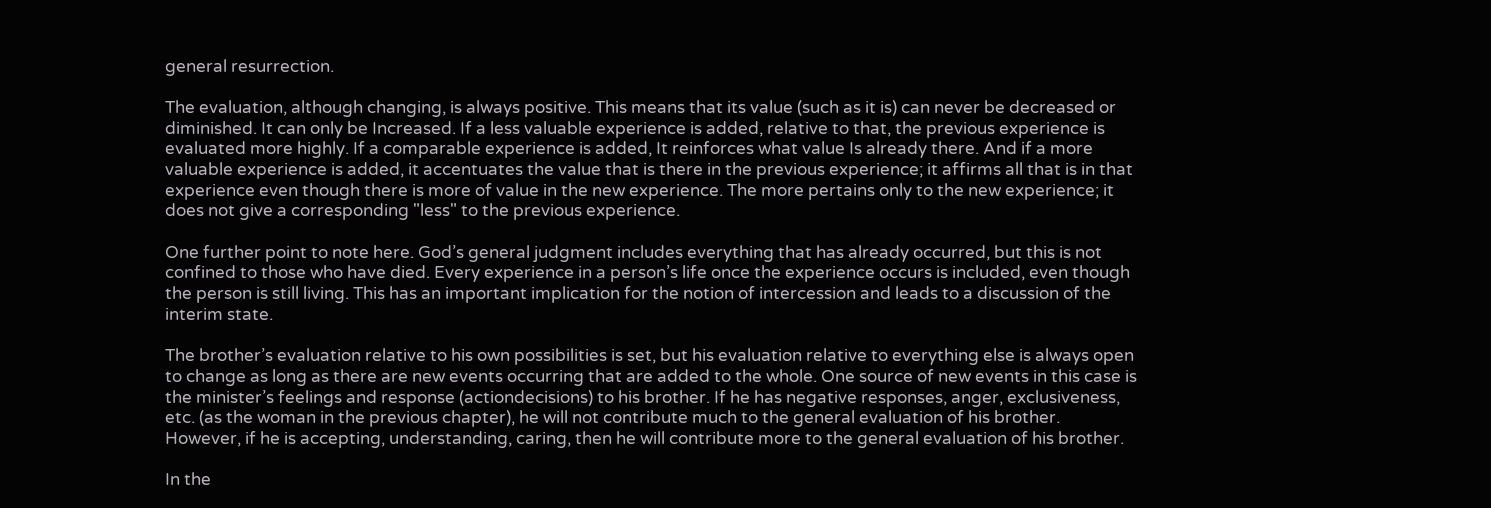general resurrection.

The evaluation, although changing, is always positive. This means that its value (such as it is) can never be decreased or diminished. It can only be Increased. If a less valuable experience is added, relative to that, the previous experience is evaluated more highly. If a comparable experience is added, It reinforces what value Is already there. And if a more valuable experience is added, it accentuates the value that is there in the previous experience; it affirms all that is in that experience even though there is more of value in the new experience. The more pertains only to the new experience; it does not give a corresponding "less" to the previous experience.

One further point to note here. God’s general judgment includes everything that has already occurred, but this is not confined to those who have died. Every experience in a person’s life once the experience occurs is included, even though the person is still living. This has an important implication for the notion of intercession and leads to a discussion of the interim state.

The brother’s evaluation relative to his own possibilities is set, but his evaluation relative to everything else is always open to change as long as there are new events occurring that are added to the whole. One source of new events in this case is the minister’s feelings and response (actiondecisions) to his brother. If he has negative responses, anger, exclusiveness, etc. (as the woman in the previous chapter), he will not contribute much to the general evaluation of his brother. However, if he is accepting, understanding, caring, then he will contribute more to the general evaluation of his brother.

In the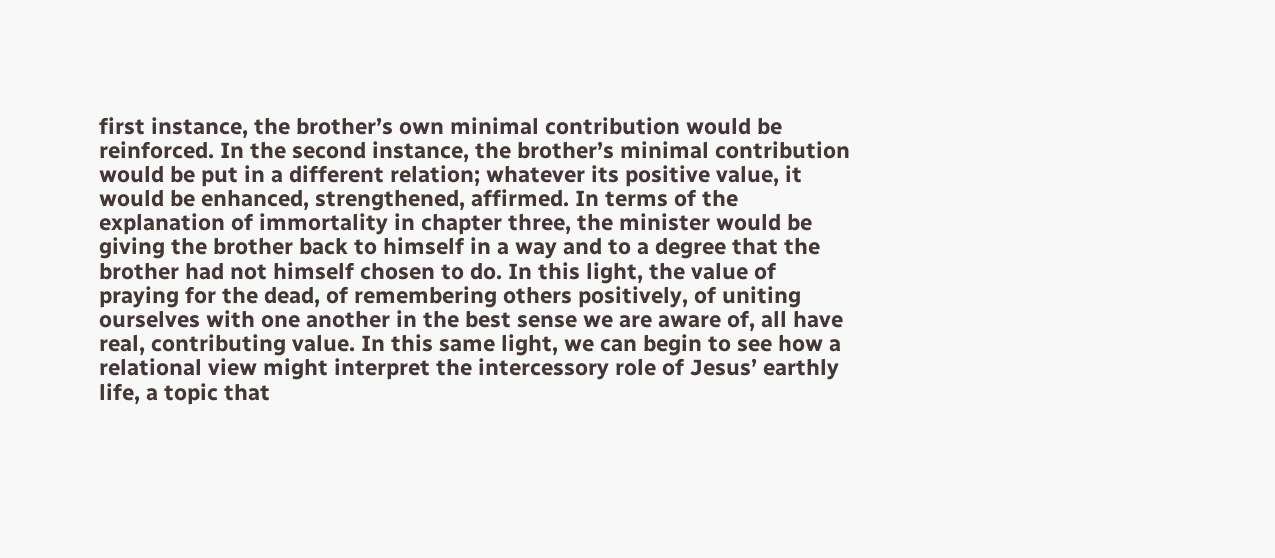first instance, the brother’s own minimal contribution would be reinforced. In the second instance, the brother’s minimal contribution would be put in a different relation; whatever its positive value, it would be enhanced, strengthened, affirmed. In terms of the explanation of immortality in chapter three, the minister would be giving the brother back to himself in a way and to a degree that the brother had not himself chosen to do. In this light, the value of praying for the dead, of remembering others positively, of uniting ourselves with one another in the best sense we are aware of, all have real, contributing value. In this same light, we can begin to see how a relational view might interpret the intercessory role of Jesus’ earthly life, a topic that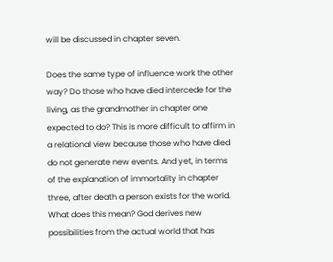will be discussed in chapter seven.

Does the same type of influence work the other way? Do those who have died intercede for the living, as the grandmother in chapter one expected to do? This is more difficult to affirm in a relational view because those who have died do not generate new events. And yet, in terms of the explanation of immortality in chapter three, after death a person exists for the world. What does this mean? God derives new possibilities from the actual world that has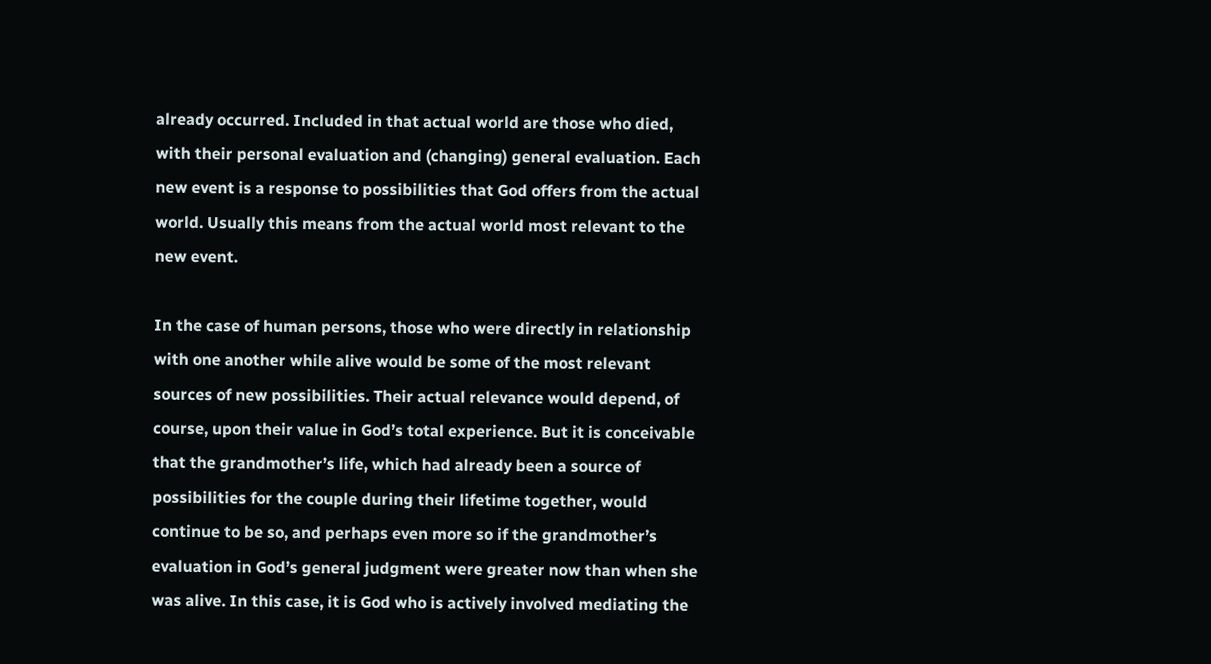already occurred. Included in that actual world are those who died, with their personal evaluation and (changing) general evaluation. Each new event is a response to possibilities that God offers from the actual world. Usually this means from the actual world most relevant to the new event.

In the case of human persons, those who were directly in relationship with one another while alive would be some of the most relevant sources of new possibilities. Their actual relevance would depend, of course, upon their value in God’s total experience. But it is conceivable that the grandmother’s life, which had already been a source of possibilities for the couple during their lifetime together, would continue to be so, and perhaps even more so if the grandmother’s evaluation in God’s general judgment were greater now than when she was alive. In this case, it is God who is actively involved mediating the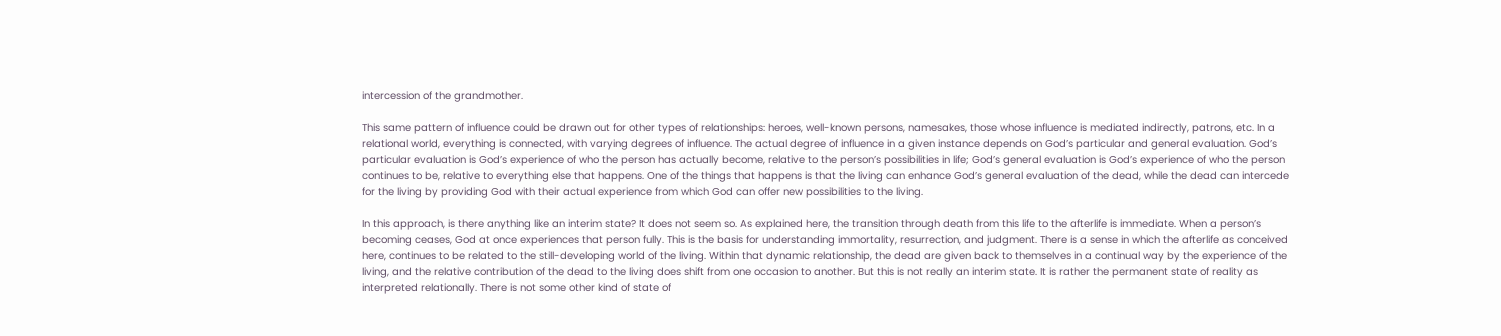intercession of the grandmother.

This same pattern of influence could be drawn out for other types of relationships: heroes, well-known persons, namesakes, those whose influence is mediated indirectly, patrons, etc. In a relational world, everything is connected, with varying degrees of influence. The actual degree of influence in a given instance depends on God’s particular and general evaluation. God’s particular evaluation is God’s experience of who the person has actually become, relative to the person’s possibilities in life; God’s general evaluation is God’s experience of who the person continues to be, relative to everything else that happens. One of the things that happens is that the living can enhance God’s general evaluation of the dead, while the dead can intercede for the living by providing God with their actual experience from which God can offer new possibilities to the living.

In this approach, is there anything like an interim state? It does not seem so. As explained here, the transition through death from this life to the afterlife is immediate. When a person’s becoming ceases, God at once experiences that person fully. This is the basis for understanding immortality, resurrection, and judgment. There is a sense in which the afterlife as conceived here, continues to be related to the still-developing world of the living. Within that dynamic relationship, the dead are given back to themselves in a continual way by the experience of the living, and the relative contribution of the dead to the living does shift from one occasion to another. But this is not really an interim state. It is rather the permanent state of reality as interpreted relationally. There is not some other kind of state of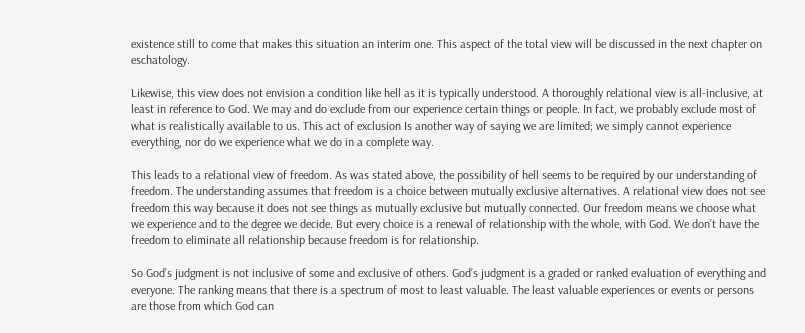existence still to come that makes this situation an interim one. This aspect of the total view will be discussed in the next chapter on eschatology.

Likewise, this view does not envision a condition like hell as it is typically understood. A thoroughly relational view is all-inclusive, at least in reference to God. We may and do exclude from our experience certain things or people. In fact, we probably exclude most of what is realistically available to us. This act of exclusion Is another way of saying we are limited; we simply cannot experience everything, nor do we experience what we do in a complete way.

This leads to a relational view of freedom. As was stated above, the possibility of hell seems to be required by our understanding of freedom. The understanding assumes that freedom is a choice between mutually exclusive alternatives. A relational view does not see freedom this way because it does not see things as mutually exclusive but mutually connected. Our freedom means we choose what we experience and to the degree we decide. But every choice is a renewal of relationship with the whole, with God. We don’t have the freedom to eliminate all relationship because freedom is for relationship.

So God’s judgment is not inclusive of some and exclusive of others. God’s judgment is a graded or ranked evaluation of everything and everyone. The ranking means that there is a spectrum of most to least valuable. The least valuable experiences or events or persons are those from which God can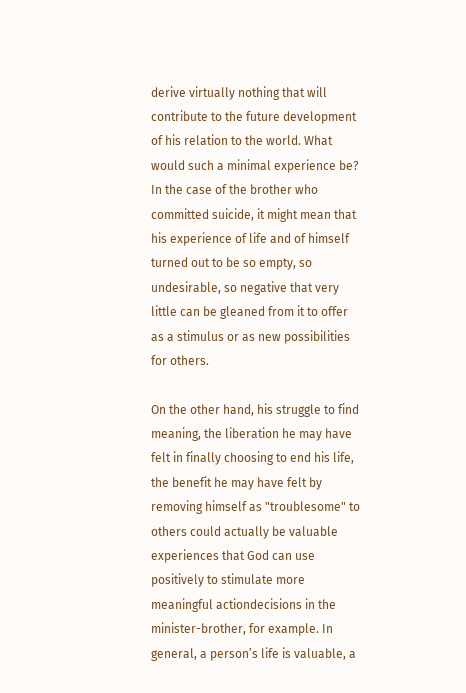derive virtually nothing that will contribute to the future development of his relation to the world. What would such a minimal experience be? In the case of the brother who committed suicide, it might mean that his experience of life and of himself turned out to be so empty, so undesirable, so negative that very little can be gleaned from it to offer as a stimulus or as new possibilities for others.

On the other hand, his struggle to find meaning, the liberation he may have felt in finally choosing to end his life, the benefit he may have felt by removing himself as "troublesome" to others could actually be valuable experiences that God can use positively to stimulate more meaningful actiondecisions in the minister-brother, for example. In general, a person’s life is valuable, a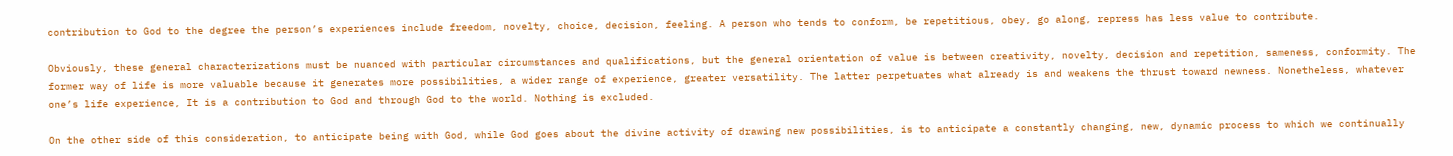contribution to God to the degree the person’s experiences include freedom, novelty, choice, decision, feeling. A person who tends to conform, be repetitious, obey, go along, repress has less value to contribute.

Obviously, these general characterizations must be nuanced with particular circumstances and qualifications, but the general orientation of value is between creativity, novelty, decision and repetition, sameness, conformity. The former way of life is more valuable because it generates more possibilities, a wider range of experience, greater versatility. The latter perpetuates what already is and weakens the thrust toward newness. Nonetheless, whatever one’s life experience, It is a contribution to God and through God to the world. Nothing is excluded.

On the other side of this consideration, to anticipate being with God, while God goes about the divine activity of drawing new possibilities, is to anticipate a constantly changing, new, dynamic process to which we continually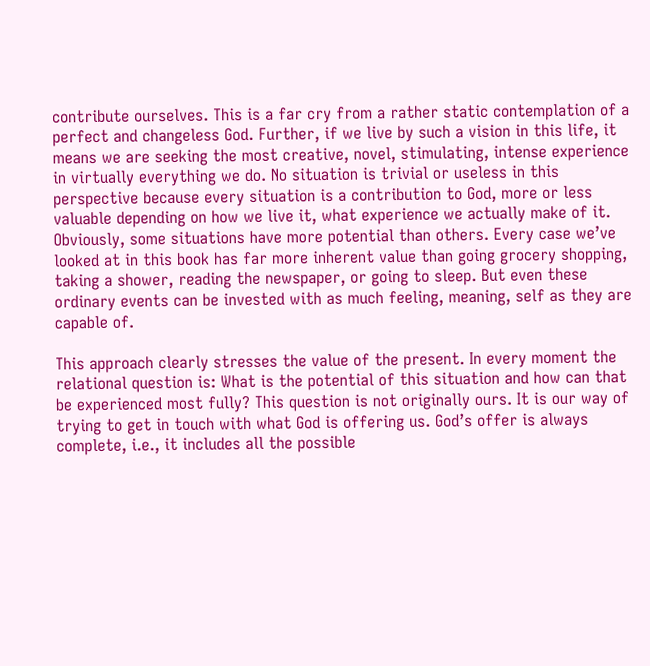contribute ourselves. This is a far cry from a rather static contemplation of a perfect and changeless God. Further, if we live by such a vision in this life, it means we are seeking the most creative, novel, stimulating, intense experience in virtually everything we do. No situation is trivial or useless in this perspective because every situation is a contribution to God, more or less valuable depending on how we live it, what experience we actually make of it. Obviously, some situations have more potential than others. Every case we’ve looked at in this book has far more inherent value than going grocery shopping, taking a shower, reading the newspaper, or going to sleep. But even these ordinary events can be invested with as much feeling, meaning, self as they are capable of.

This approach clearly stresses the value of the present. In every moment the relational question is: What is the potential of this situation and how can that be experienced most fully? This question is not originally ours. It is our way of trying to get in touch with what God is offering us. God’s offer is always complete, i.e., it includes all the possible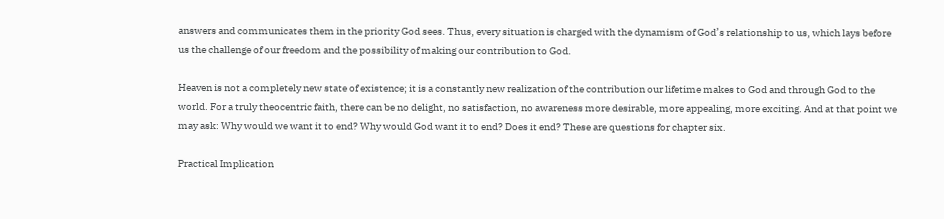answers and communicates them in the priority God sees. Thus, every situation is charged with the dynamism of God’s relationship to us, which lays before us the challenge of our freedom and the possibility of making our contribution to God.

Heaven is not a completely new state of existence; it is a constantly new realization of the contribution our lifetime makes to God and through God to the world. For a truly theocentric faith, there can be no delight, no satisfaction, no awareness more desirable, more appealing, more exciting. And at that point we may ask: Why would we want it to end? Why would God want it to end? Does it end? These are questions for chapter six.

Practical Implication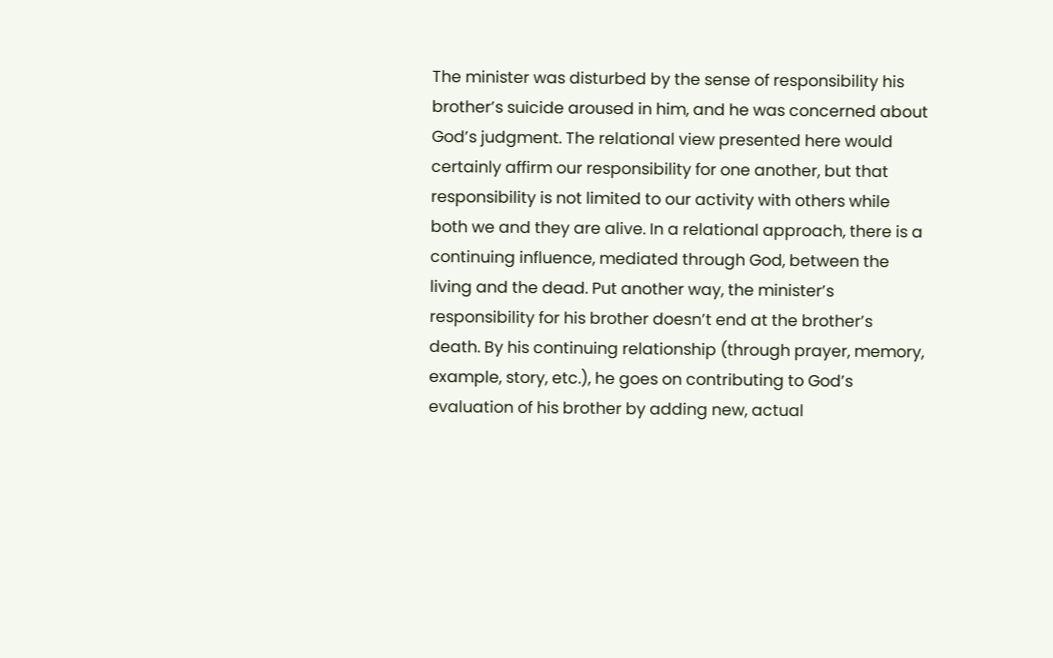The minister was disturbed by the sense of responsibility his brother’s suicide aroused in him, and he was concerned about God’s judgment. The relational view presented here would certainly affirm our responsibility for one another, but that responsibility is not limited to our activity with others while both we and they are alive. In a relational approach, there is a continuing influence, mediated through God, between the living and the dead. Put another way, the minister’s responsibility for his brother doesn’t end at the brother’s death. By his continuing relationship (through prayer, memory, example, story, etc.), he goes on contributing to God’s evaluation of his brother by adding new, actual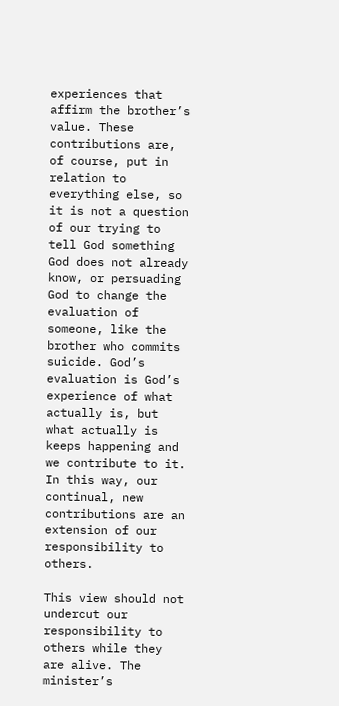experiences that affirm the brother’s value. These contributions are, of course, put in relation to everything else, so it is not a question of our trying to tell God something God does not already know, or persuading God to change the evaluation of someone, like the brother who commits suicide. God’s evaluation is God’s experience of what actually is, but what actually is keeps happening and we contribute to it. In this way, our continual, new contributions are an extension of our responsibility to others.

This view should not undercut our responsibility to others while they are alive. The minister’s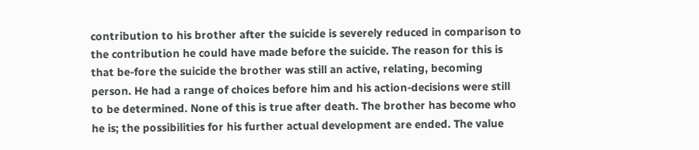contribution to his brother after the suicide is severely reduced in comparison to the contribution he could have made before the suicide. The reason for this is that be-fore the suicide the brother was still an active, relating, becoming person. He had a range of choices before him and his action-decisions were still to be determined. None of this is true after death. The brother has become who he is; the possibilities for his further actual development are ended. The value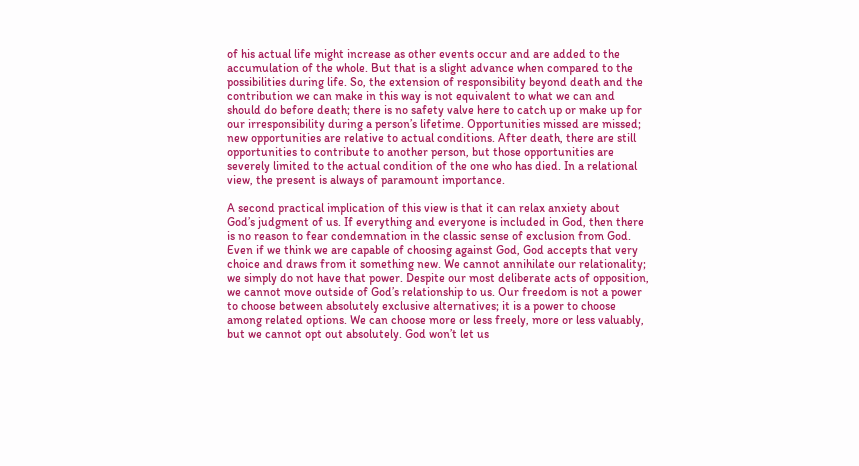of his actual life might increase as other events occur and are added to the accumulation of the whole. But that is a slight advance when compared to the possibilities during life. So, the extension of responsibility beyond death and the contribution we can make in this way is not equivalent to what we can and should do before death; there is no safety valve here to catch up or make up for our irresponsibility during a person’s lifetime. Opportunities missed are missed; new opportunities are relative to actual conditions. After death, there are still opportunities to contribute to another person, but those opportunities are severely limited to the actual condition of the one who has died. In a relational view, the present is always of paramount importance.

A second practical implication of this view is that it can relax anxiety about God’s judgment of us. If everything and everyone is included in God, then there is no reason to fear condemnation in the classic sense of exclusion from God. Even if we think we are capable of choosing against God, God accepts that very choice and draws from it something new. We cannot annihilate our relationality; we simply do not have that power. Despite our most deliberate acts of opposition, we cannot move outside of God’s relationship to us. Our freedom is not a power to choose between absolutely exclusive alternatives; it is a power to choose among related options. We can choose more or less freely, more or less valuably, but we cannot opt out absolutely. God won’t let us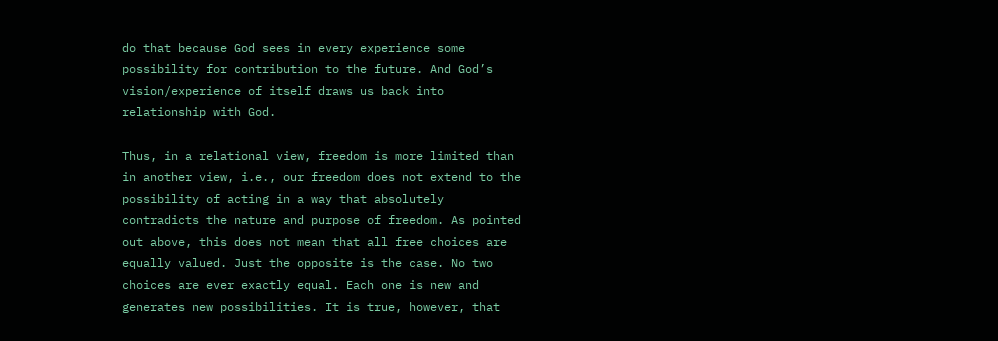do that because God sees in every experience some possibility for contribution to the future. And God’s vision/experience of itself draws us back into relationship with God.

Thus, in a relational view, freedom is more limited than in another view, i.e., our freedom does not extend to the possibility of acting in a way that absolutely contradicts the nature and purpose of freedom. As pointed out above, this does not mean that all free choices are equally valued. Just the opposite is the case. No two choices are ever exactly equal. Each one is new and generates new possibilities. It is true, however, that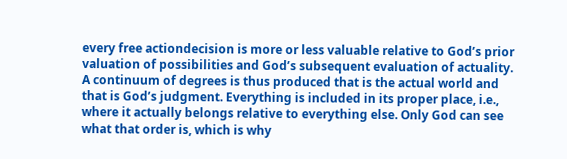every free actiondecision is more or less valuable relative to God’s prior valuation of possibilities and God’s subsequent evaluation of actuality. A continuum of degrees is thus produced that is the actual world and that is God’s judgment. Everything is included in its proper place, i.e., where it actually belongs relative to everything else. Only God can see what that order is, which is why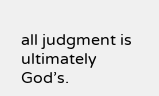all judgment is ultimately God’s.